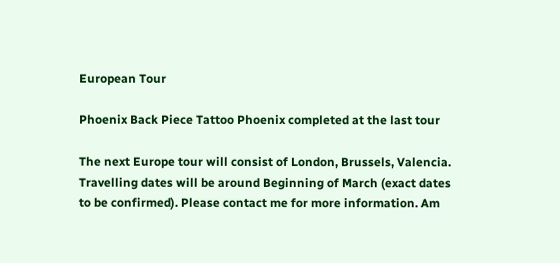European Tour

Phoenix Back Piece Tattoo Phoenix completed at the last tour

The next Europe tour will consist of London, Brussels, Valencia. Travelling dates will be around Beginning of March (exact dates to be confirmed). Please contact me for more information. Am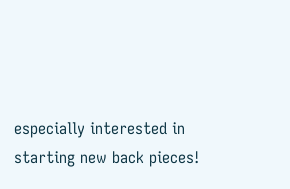especially interested in starting new back pieces!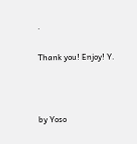.

Thank you! Enjoy! Y.



by Yoso